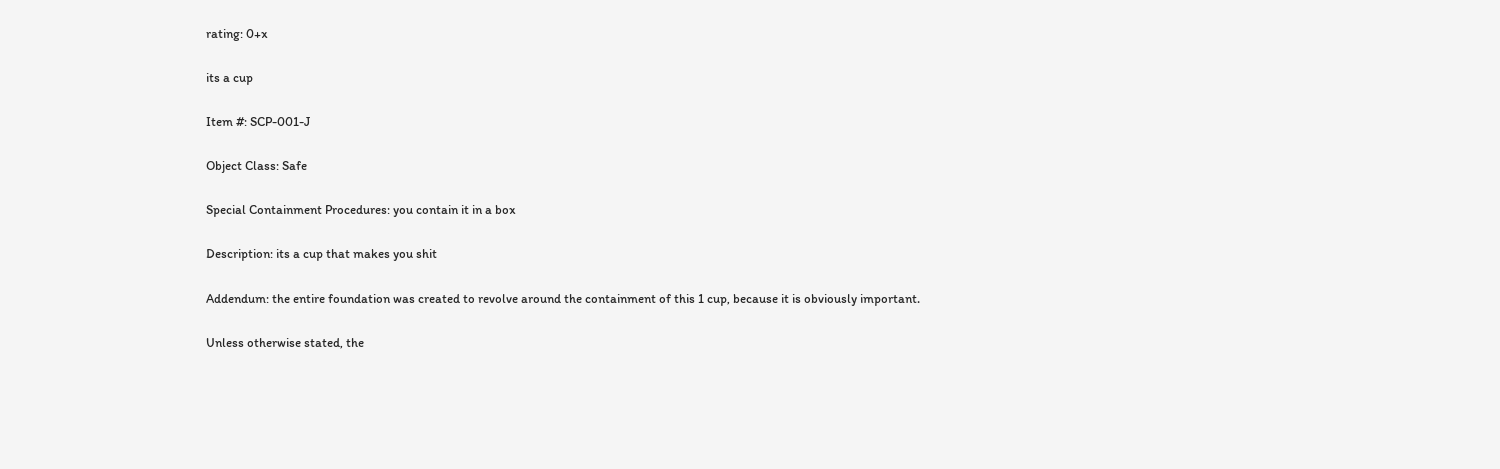rating: 0+x

its a cup

Item #: SCP-001-J

Object Class: Safe

Special Containment Procedures: you contain it in a box

Description: its a cup that makes you shit

Addendum: the entire foundation was created to revolve around the containment of this 1 cup, because it is obviously important.

Unless otherwise stated, the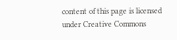content of this page is licensed under Creative Commons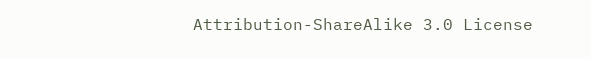Attribution-ShareAlike 3.0 License